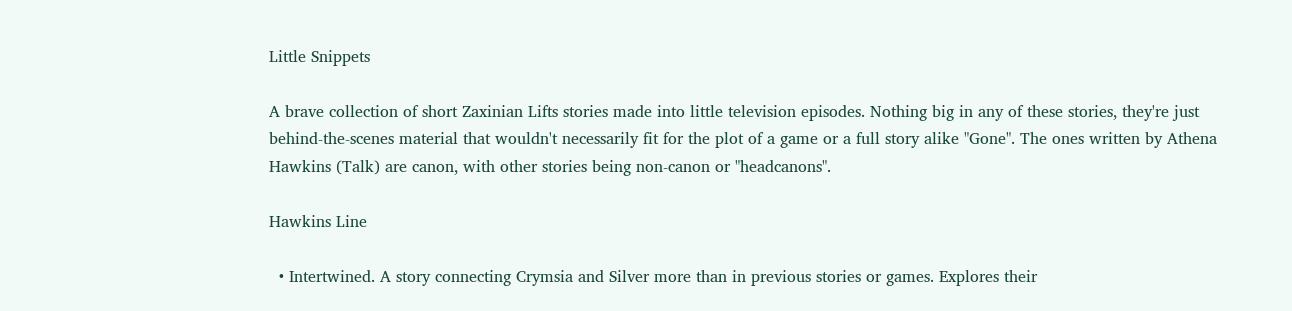Little Snippets

A brave collection of short Zaxinian Lifts stories made into little television episodes. Nothing big in any of these stories, they're just behind-the-scenes material that wouldn't necessarily fit for the plot of a game or a full story alike "Gone". The ones written by Athena Hawkins (Talk) are canon, with other stories being non-canon or "headcanons".

Hawkins Line

  • Intertwined. A story connecting Crymsia and Silver more than in previous stories or games. Explores their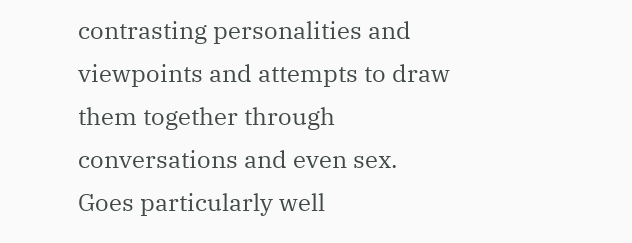contrasting personalities and viewpoints and attempts to draw them together through conversations and even sex. Goes particularly well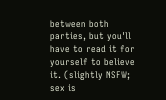between both parties, but you'll have to read it for yourself to believe it. (slightly NSFW; sex is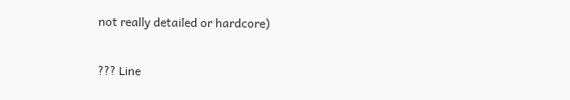not really detailed or hardcore)

??? Line